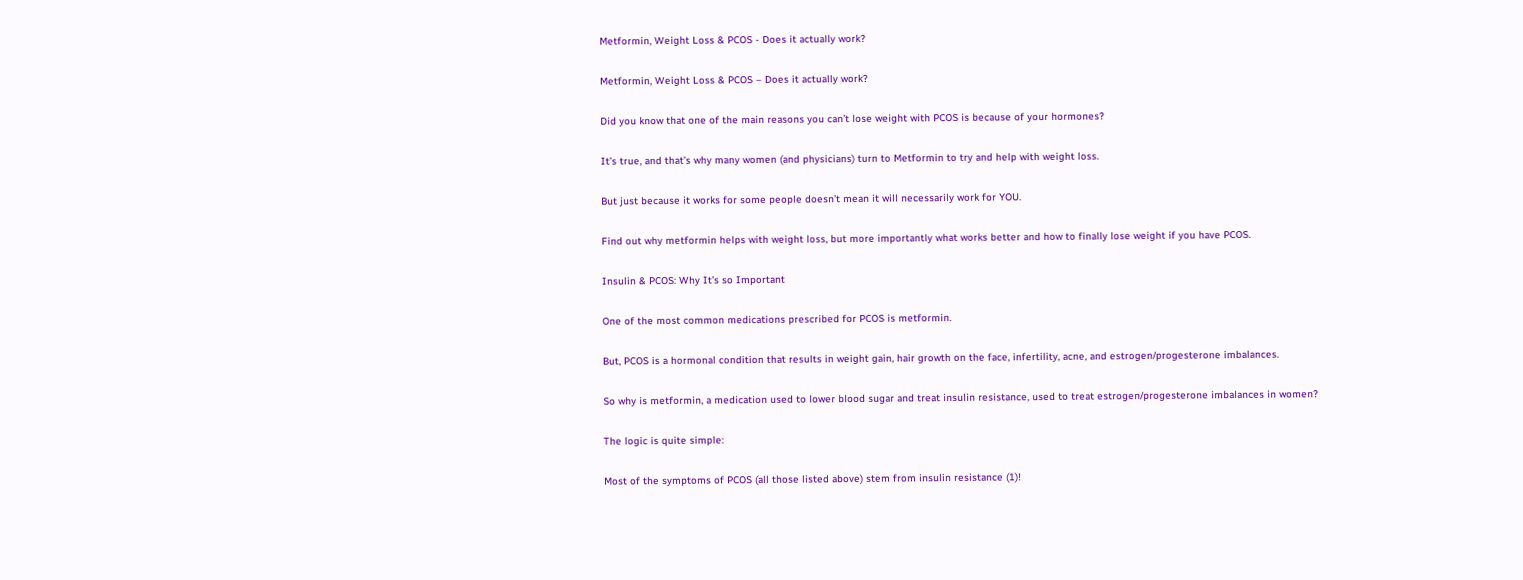Metformin, Weight Loss & PCOS - Does it actually work?

Metformin, Weight Loss & PCOS – Does it actually work?

Did you know that one of the main reasons you can’t lose weight with PCOS is because of your hormones?

It’s true, and that’s why many women (and physicians) turn to Metformin to try and help with weight loss.

But just because it works for some people doesn’t mean it will necessarily work for YOU.

Find out why metformin helps with weight loss, but more importantly what works better and how to finally lose weight if you have PCOS.

Insulin & PCOS: Why It’s so Important

One of the most common medications prescribed for PCOS is metformin.

But, PCOS is a hormonal condition that results in weight gain, hair growth on the face, infertility, acne, and estrogen/progesterone imbalances.

So why is metformin, a medication used to lower blood sugar and treat insulin resistance, used to treat estrogen/progesterone imbalances in women?

The logic is quite simple:

Most of the symptoms of PCOS (all those listed above) stem from insulin resistance (1)!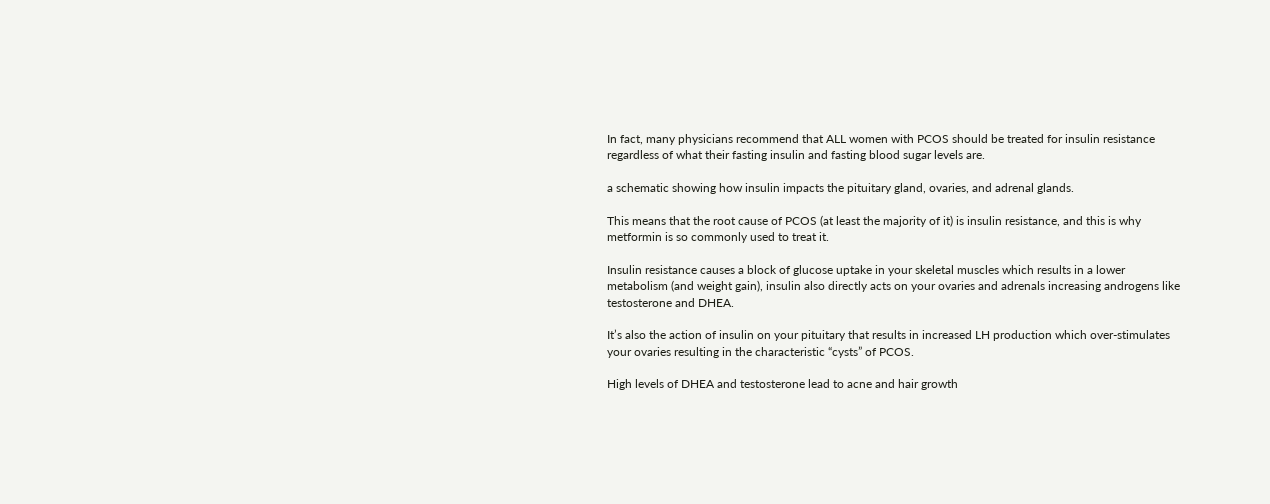In fact, many physicians recommend that ALL women with PCOS should be treated for insulin resistance regardless of what their fasting insulin and fasting blood sugar levels are.

a schematic showing how insulin impacts the pituitary gland, ovaries, and adrenal glands.

This means that the root cause of PCOS (at least the majority of it) is insulin resistance, and this is why metformin is so commonly used to treat it.

Insulin resistance causes a block of glucose uptake in your skeletal muscles which results in a lower metabolism (and weight gain), insulin also directly acts on your ovaries and adrenals increasing androgens like testosterone and DHEA.

It’s also the action of insulin on your pituitary that results in increased LH production which over-stimulates your ovaries resulting in the characteristic “cysts” of PCOS.

High levels of DHEA and testosterone lead to acne and hair growth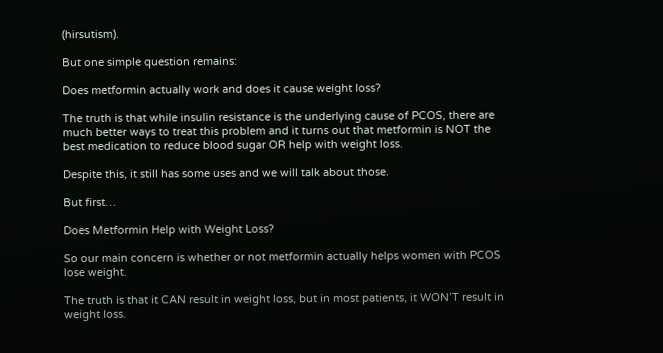(hirsutism).

But one simple question remains:

Does metformin actually work and does it cause weight loss?

The truth is that while insulin resistance is the underlying cause of PCOS, there are much better ways to treat this problem and it turns out that metformin is NOT the best medication to reduce blood sugar OR help with weight loss.

Despite this, it still has some uses and we will talk about those.

But first…

Does Metformin Help with Weight Loss?

So our main concern is whether or not metformin actually helps women with PCOS lose weight.

The truth is that it CAN result in weight loss, but in most patients, it WON’T result in weight loss.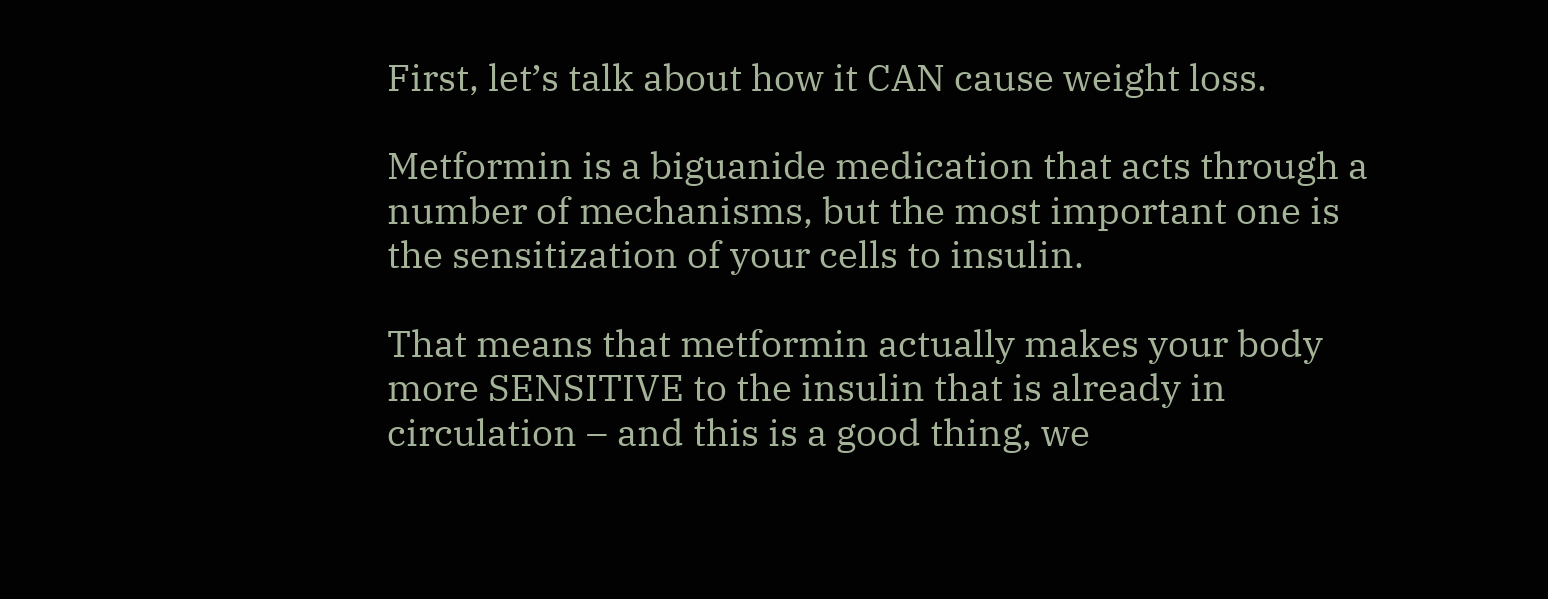First, let’s talk about how it CAN cause weight loss.

Metformin is a biguanide medication that acts through a number of mechanisms, but the most important one is the sensitization of your cells to insulin.

That means that metformin actually makes your body more SENSITIVE to the insulin that is already in circulation – and this is a good thing, we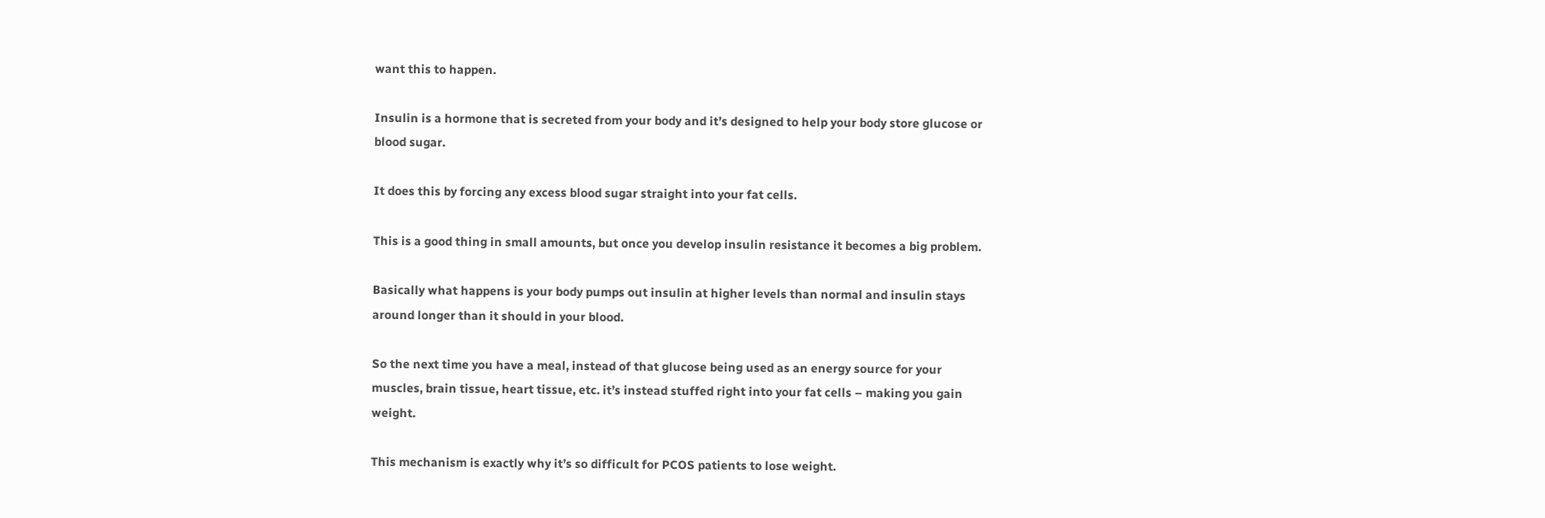want this to happen.

Insulin is a hormone that is secreted from your body and it’s designed to help your body store glucose or blood sugar.

It does this by forcing any excess blood sugar straight into your fat cells.

This is a good thing in small amounts, but once you develop insulin resistance it becomes a big problem.

Basically what happens is your body pumps out insulin at higher levels than normal and insulin stays around longer than it should in your blood.

So the next time you have a meal, instead of that glucose being used as an energy source for your muscles, brain tissue, heart tissue, etc. it’s instead stuffed right into your fat cells – making you gain weight.

This mechanism is exactly why it’s so difficult for PCOS patients to lose weight.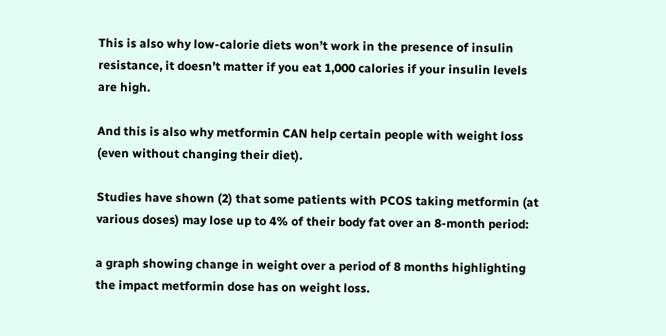This is also why low-calorie diets won’t work in the presence of insulin resistance, it doesn’t matter if you eat 1,000 calories if your insulin levels are high.

And this is also why metformin CAN help certain people with weight loss (even without changing their diet).

Studies have shown (2) that some patients with PCOS taking metformin (at various doses) may lose up to 4% of their body fat over an 8-month period:

a graph showing change in weight over a period of 8 months highlighting the impact metformin dose has on weight loss.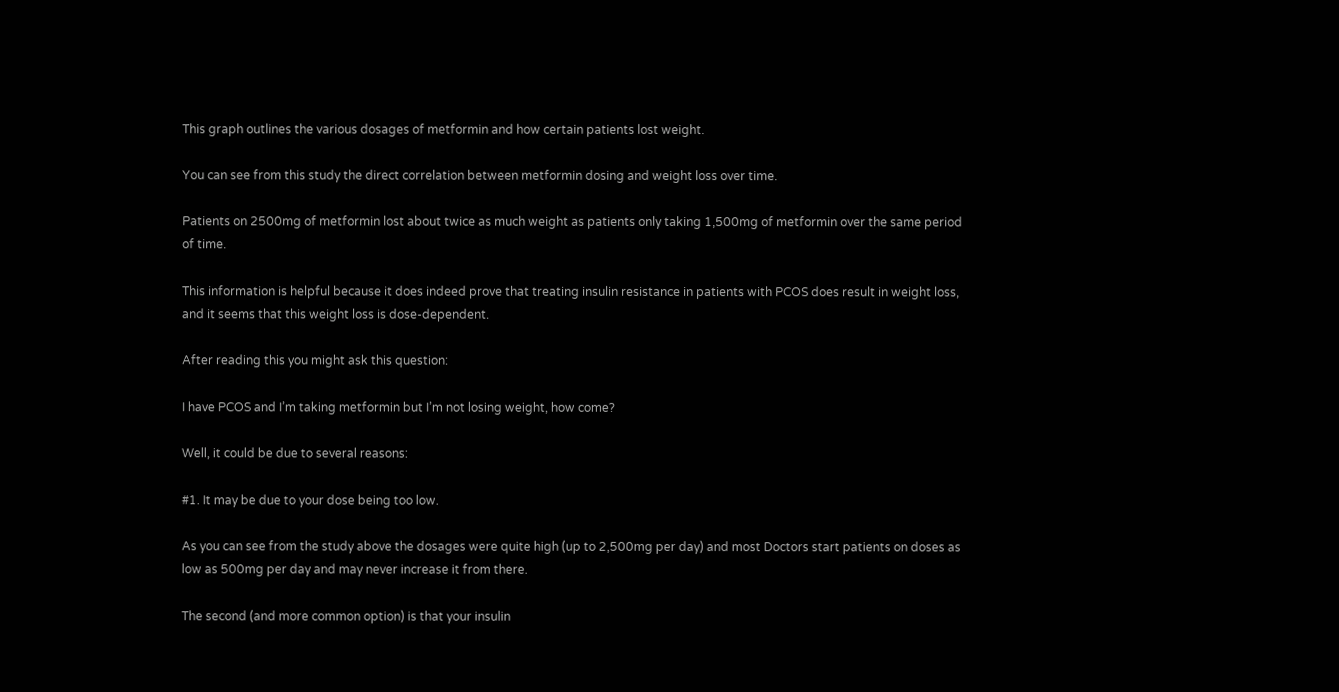This graph outlines the various dosages of metformin and how certain patients lost weight.

You can see from this study the direct correlation between metformin dosing and weight loss over time.

Patients on 2500mg of metformin lost about twice as much weight as patients only taking 1,500mg of metformin over the same period of time.

This information is helpful because it does indeed prove that treating insulin resistance in patients with PCOS does result in weight loss, and it seems that this weight loss is dose-dependent.

After reading this you might ask this question:

I have PCOS and I’m taking metformin but I’m not losing weight, how come?

Well, it could be due to several reasons:

#1. It may be due to your dose being too low.

As you can see from the study above the dosages were quite high (up to 2,500mg per day) and most Doctors start patients on doses as low as 500mg per day and may never increase it from there.

The second (and more common option) is that your insulin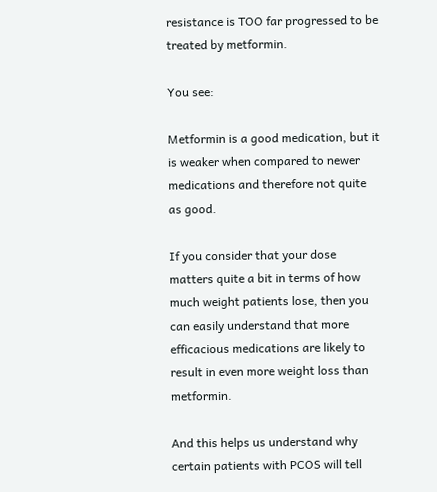resistance is TOO far progressed to be treated by metformin.

You see:

Metformin is a good medication, but it is weaker when compared to newer medications and therefore not quite as good.

If you consider that your dose matters quite a bit in terms of how much weight patients lose, then you can easily understand that more efficacious medications are likely to result in even more weight loss than metformin.

And this helps us understand why certain patients with PCOS will tell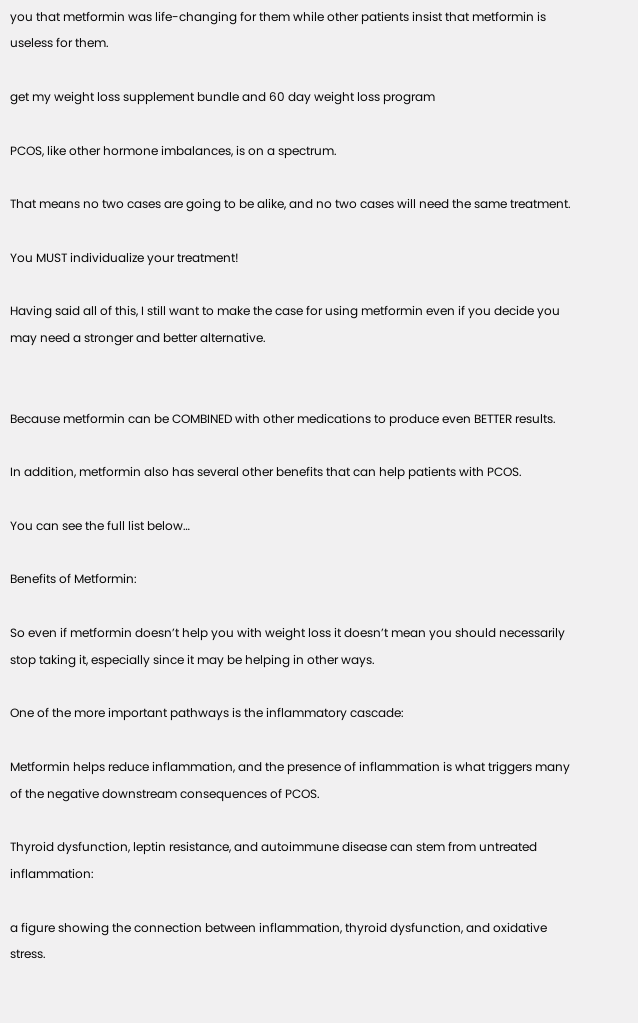you that metformin was life-changing for them while other patients insist that metformin is useless for them.

get my weight loss supplement bundle and 60 day weight loss program

PCOS, like other hormone imbalances, is on a spectrum.

That means no two cases are going to be alike, and no two cases will need the same treatment.

You MUST individualize your treatment!

Having said all of this, I still want to make the case for using metformin even if you decide you may need a stronger and better alternative.


Because metformin can be COMBINED with other medications to produce even BETTER results.

In addition, metformin also has several other benefits that can help patients with PCOS.

You can see the full list below…

Benefits of Metformin:

So even if metformin doesn’t help you with weight loss it doesn’t mean you should necessarily stop taking it, especially since it may be helping in other ways.

One of the more important pathways is the inflammatory cascade:

Metformin helps reduce inflammation, and the presence of inflammation is what triggers many of the negative downstream consequences of PCOS.

Thyroid dysfunction, leptin resistance, and autoimmune disease can stem from untreated inflammation:

a figure showing the connection between inflammation, thyroid dysfunction, and oxidative stress.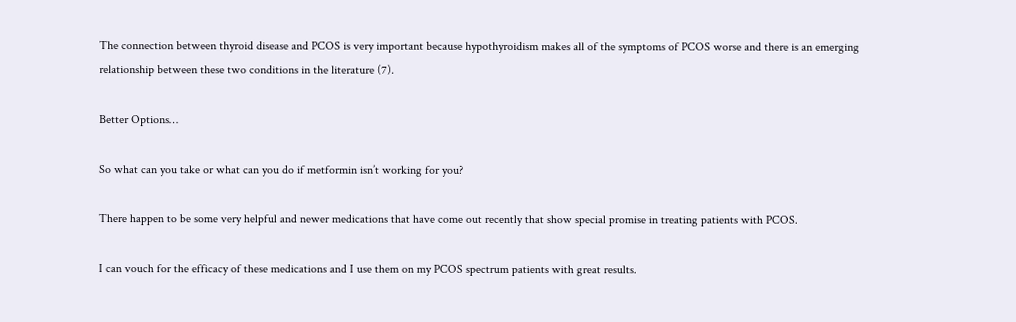The connection between thyroid disease and PCOS is very important because hypothyroidism makes all of the symptoms of PCOS worse and there is an emerging relationship between these two conditions in the literature (7).

Better Options…

So what can you take or what can you do if metformin isn’t working for you?

There happen to be some very helpful and newer medications that have come out recently that show special promise in treating patients with PCOS.

I can vouch for the efficacy of these medications and I use them on my PCOS spectrum patients with great results.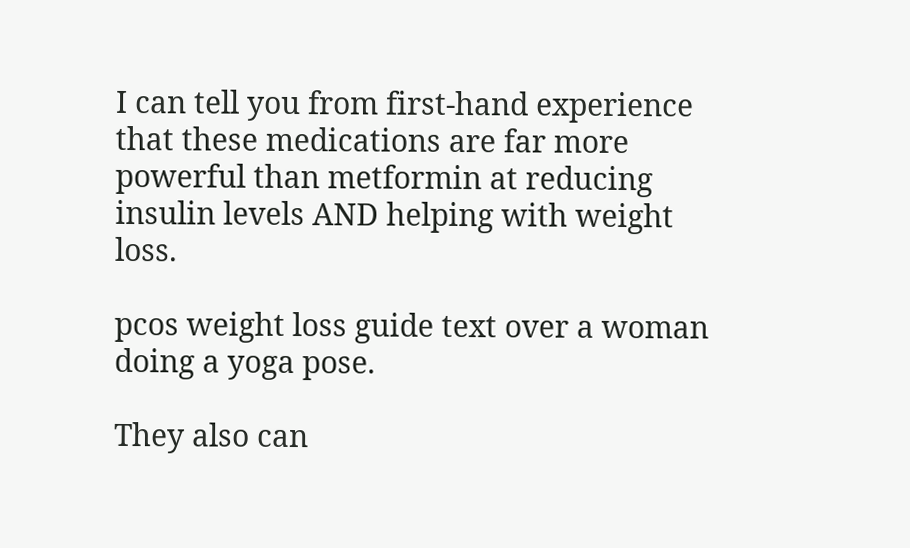I can tell you from first-hand experience that these medications are far more powerful than metformin at reducing insulin levels AND helping with weight loss.

pcos weight loss guide text over a woman doing a yoga pose.

They also can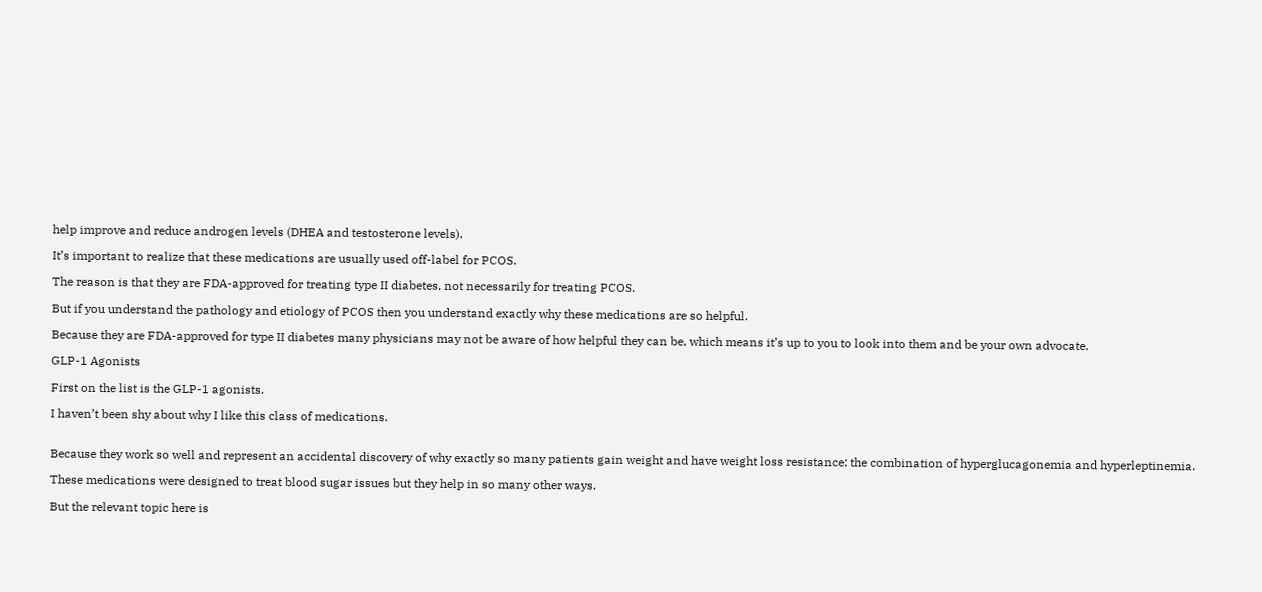help improve and reduce androgen levels (DHEA and testosterone levels).

It’s important to realize that these medications are usually used off-label for PCOS.

The reason is that they are FDA-approved for treating type II diabetes, not necessarily for treating PCOS.

But if you understand the pathology and etiology of PCOS then you understand exactly why these medications are so helpful.

Because they are FDA-approved for type II diabetes many physicians may not be aware of how helpful they can be, which means it’s up to you to look into them and be your own advocate.

GLP-1 Agonists

First on the list is the GLP-1 agonists.

I haven’t been shy about why I like this class of medications.


Because they work so well and represent an accidental discovery of why exactly so many patients gain weight and have weight loss resistance: the combination of hyperglucagonemia and hyperleptinemia.

These medications were designed to treat blood sugar issues but they help in so many other ways.

But the relevant topic here is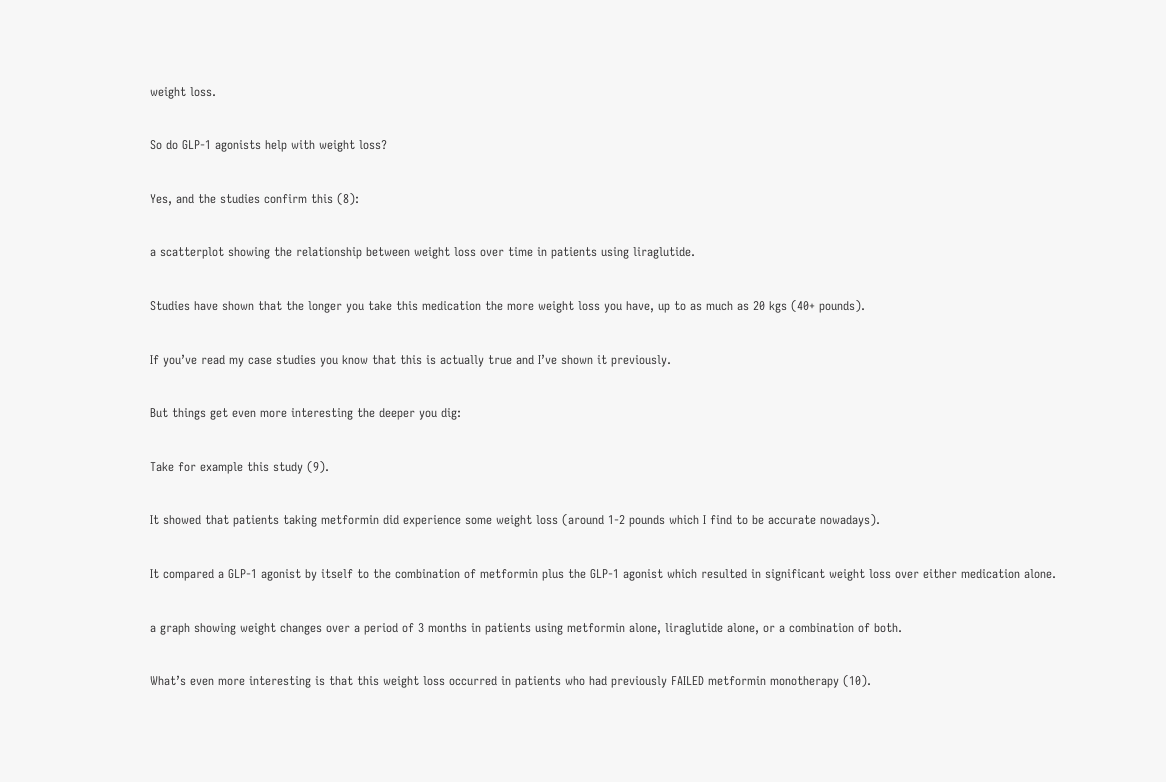weight loss.

So do GLP-1 agonists help with weight loss?

Yes, and the studies confirm this (8):

a scatterplot showing the relationship between weight loss over time in patients using liraglutide.

Studies have shown that the longer you take this medication the more weight loss you have, up to as much as 20 kgs (40+ pounds).

If you’ve read my case studies you know that this is actually true and I’ve shown it previously.

But things get even more interesting the deeper you dig:

Take for example this study (9).

It showed that patients taking metformin did experience some weight loss (around 1-2 pounds which I find to be accurate nowadays).

It compared a GLP-1 agonist by itself to the combination of metformin plus the GLP-1 agonist which resulted in significant weight loss over either medication alone.

a graph showing weight changes over a period of 3 months in patients using metformin alone, liraglutide alone, or a combination of both.

What’s even more interesting is that this weight loss occurred in patients who had previously FAILED metformin monotherapy (10).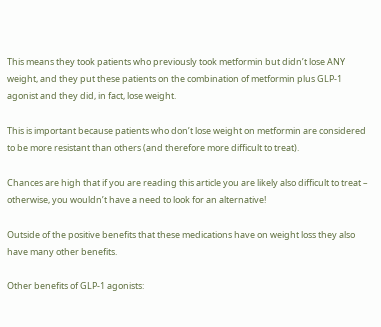This means they took patients who previously took metformin but didn’t lose ANY weight, and they put these patients on the combination of metformin plus GLP-1 agonist and they did, in fact, lose weight.

This is important because patients who don’t lose weight on metformin are considered to be more resistant than others (and therefore more difficult to treat).

Chances are high that if you are reading this article you are likely also difficult to treat – otherwise, you wouldn’t have a need to look for an alternative!

Outside of the positive benefits that these medications have on weight loss they also have many other benefits.

Other benefits of GLP-1 agonists: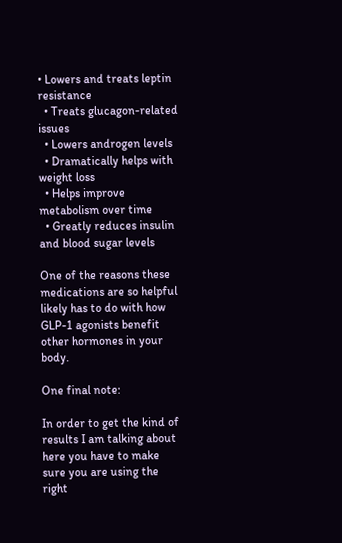• Lowers and treats leptin resistance
  • Treats glucagon-related issues
  • Lowers androgen levels
  • Dramatically helps with weight loss
  • Helps improve metabolism over time
  • Greatly reduces insulin and blood sugar levels

One of the reasons these medications are so helpful likely has to do with how GLP-1 agonists benefit other hormones in your body.

One final note:

In order to get the kind of results I am talking about here you have to make sure you are using the right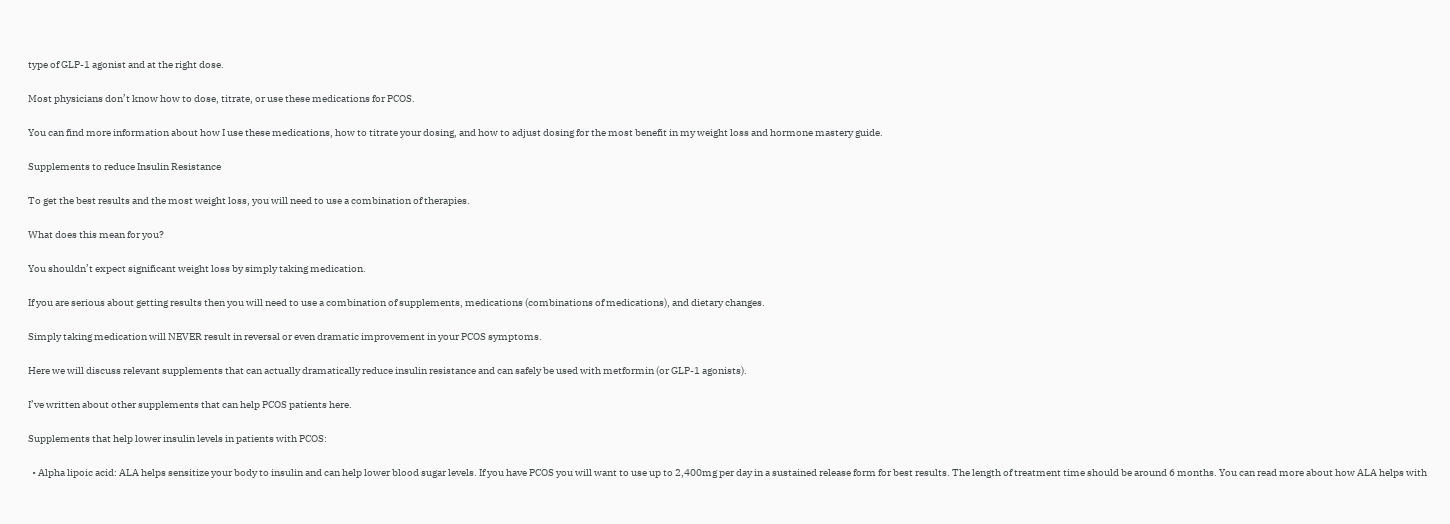type of GLP-1 agonist and at the right dose.

Most physicians don’t know how to dose, titrate, or use these medications for PCOS.

You can find more information about how I use these medications, how to titrate your dosing, and how to adjust dosing for the most benefit in my weight loss and hormone mastery guide.

Supplements to reduce Insulin Resistance

To get the best results and the most weight loss, you will need to use a combination of therapies.

What does this mean for you?

You shouldn’t expect significant weight loss by simply taking medication.

If you are serious about getting results then you will need to use a combination of supplements, medications (combinations of medications), and dietary changes.

Simply taking medication will NEVER result in reversal or even dramatic improvement in your PCOS symptoms.

Here we will discuss relevant supplements that can actually dramatically reduce insulin resistance and can safely be used with metformin (or GLP-1 agonists).

I’ve written about other supplements that can help PCOS patients here.

Supplements that help lower insulin levels in patients with PCOS:

  • Alpha lipoic acid: ALA helps sensitize your body to insulin and can help lower blood sugar levels. If you have PCOS you will want to use up to 2,400mg per day in a sustained release form for best results. The length of treatment time should be around 6 months. You can read more about how ALA helps with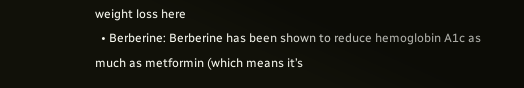weight loss here
  • Berberine: Berberine has been shown to reduce hemoglobin A1c as much as metformin (which means it’s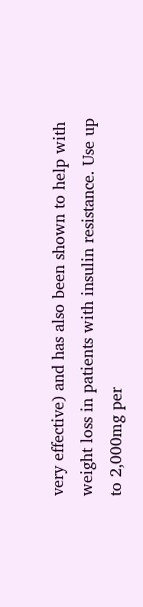very effective) and has also been shown to help with weight loss in patients with insulin resistance. Use up to 2,000mg per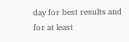day for best results and for at least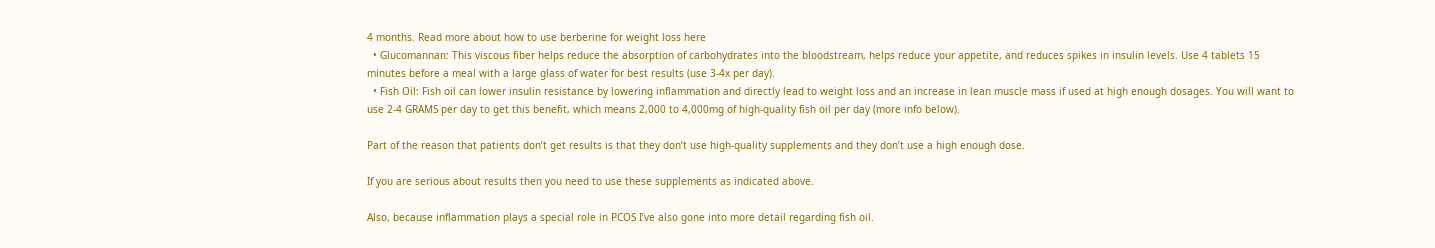4 months. Read more about how to use berberine for weight loss here
  • Glucomannan: This viscous fiber helps reduce the absorption of carbohydrates into the bloodstream, helps reduce your appetite, and reduces spikes in insulin levels. Use 4 tablets 15 minutes before a meal with a large glass of water for best results (use 3-4x per day).
  • Fish Oil: Fish oil can lower insulin resistance by lowering inflammation and directly lead to weight loss and an increase in lean muscle mass if used at high enough dosages. You will want to use 2-4 GRAMS per day to get this benefit, which means 2,000 to 4,000mg of high-quality fish oil per day (more info below).

Part of the reason that patients don’t get results is that they don’t use high-quality supplements and they don’t use a high enough dose.

If you are serious about results then you need to use these supplements as indicated above.

Also, because inflammation plays a special role in PCOS I’ve also gone into more detail regarding fish oil.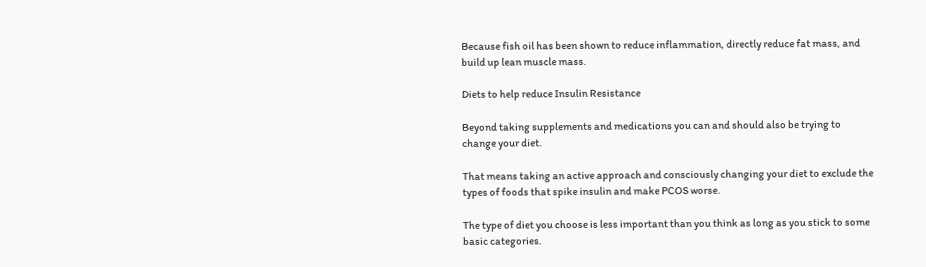Because fish oil has been shown to reduce inflammation, directly reduce fat mass, and build up lean muscle mass.

Diets to help reduce Insulin Resistance

Beyond taking supplements and medications you can and should also be trying to change your diet.

That means taking an active approach and consciously changing your diet to exclude the types of foods that spike insulin and make PCOS worse.

The type of diet you choose is less important than you think as long as you stick to some basic categories.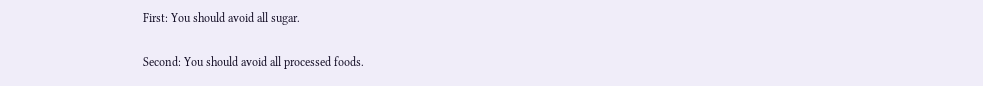First: You should avoid all sugar.

Second: You should avoid all processed foods.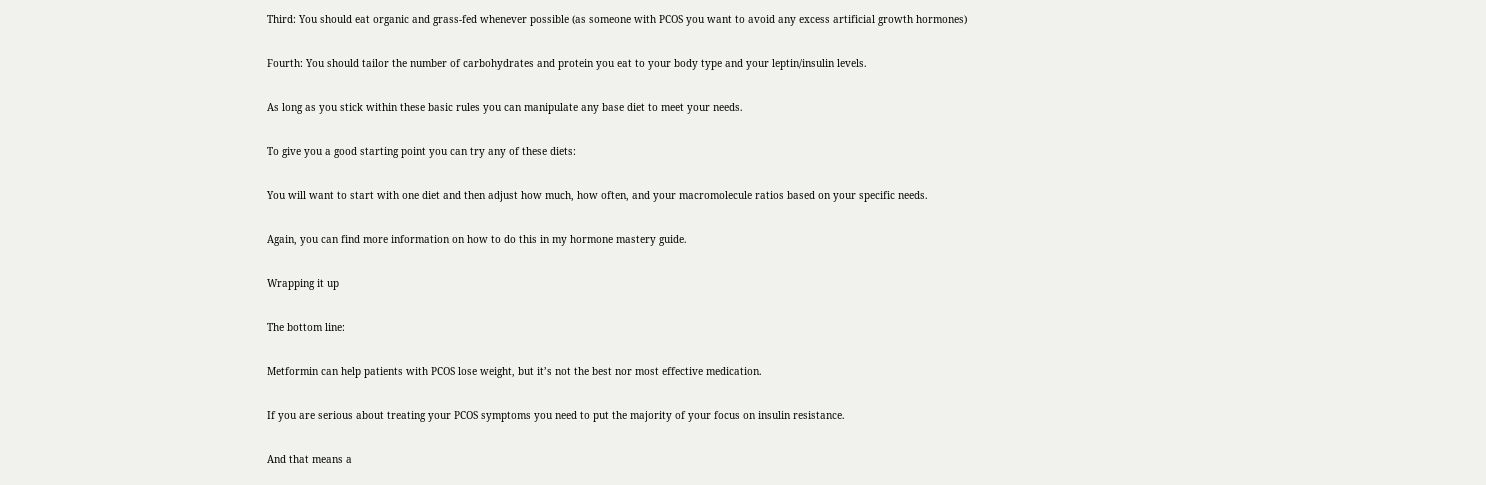Third: You should eat organic and grass-fed whenever possible (as someone with PCOS you want to avoid any excess artificial growth hormones)

Fourth: You should tailor the number of carbohydrates and protein you eat to your body type and your leptin/insulin levels.

As long as you stick within these basic rules you can manipulate any base diet to meet your needs.

To give you a good starting point you can try any of these diets:

You will want to start with one diet and then adjust how much, how often, and your macromolecule ratios based on your specific needs.

Again, you can find more information on how to do this in my hormone mastery guide.

Wrapping it up

The bottom line:

Metformin can help patients with PCOS lose weight, but it’s not the best nor most effective medication.

If you are serious about treating your PCOS symptoms you need to put the majority of your focus on insulin resistance.

And that means a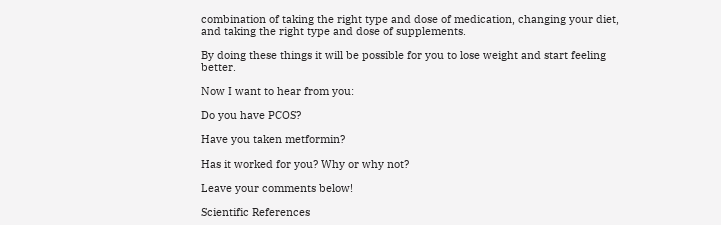combination of taking the right type and dose of medication, changing your diet, and taking the right type and dose of supplements.

By doing these things it will be possible for you to lose weight and start feeling better.

Now I want to hear from you:

Do you have PCOS?

Have you taken metformin?

Has it worked for you? Why or why not?

Leave your comments below!

Scientific References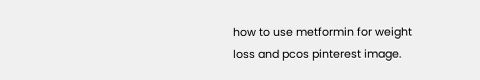how to use metformin for weight loss and pcos pinterest image.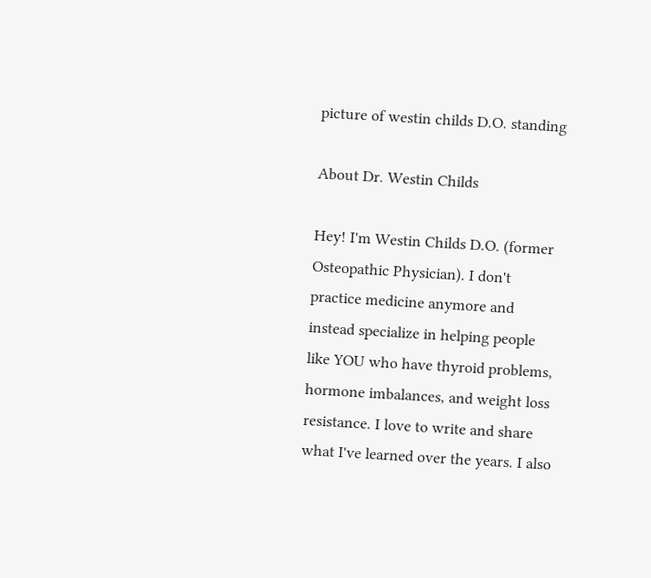picture of westin childs D.O. standing

About Dr. Westin Childs

Hey! I'm Westin Childs D.O. (former Osteopathic Physician). I don't practice medicine anymore and instead specialize in helping people like YOU who have thyroid problems, hormone imbalances, and weight loss resistance. I love to write and share what I've learned over the years. I also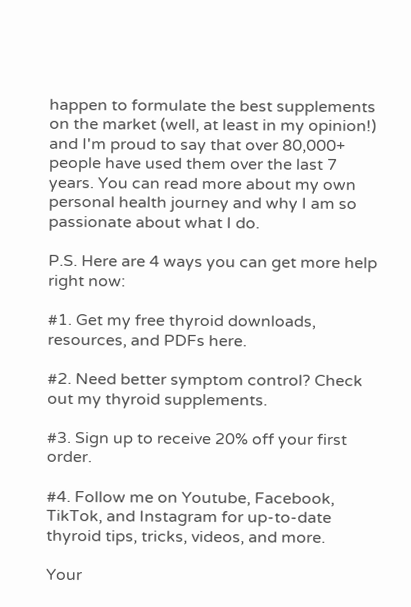happen to formulate the best supplements on the market (well, at least in my opinion!) and I'm proud to say that over 80,000+ people have used them over the last 7 years. You can read more about my own personal health journey and why I am so passionate about what I do.

P.S. Here are 4 ways you can get more help right now:

#1. Get my free thyroid downloads, resources, and PDFs here.

#2. Need better symptom control? Check out my thyroid supplements.

#3. Sign up to receive 20% off your first order.

#4. Follow me on Youtube, Facebook, TikTok, and Instagram for up-to-date thyroid tips, tricks, videos, and more.

Your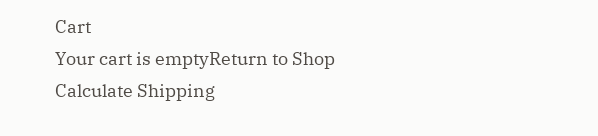Cart
Your cart is emptyReturn to Shop
Calculate Shipping